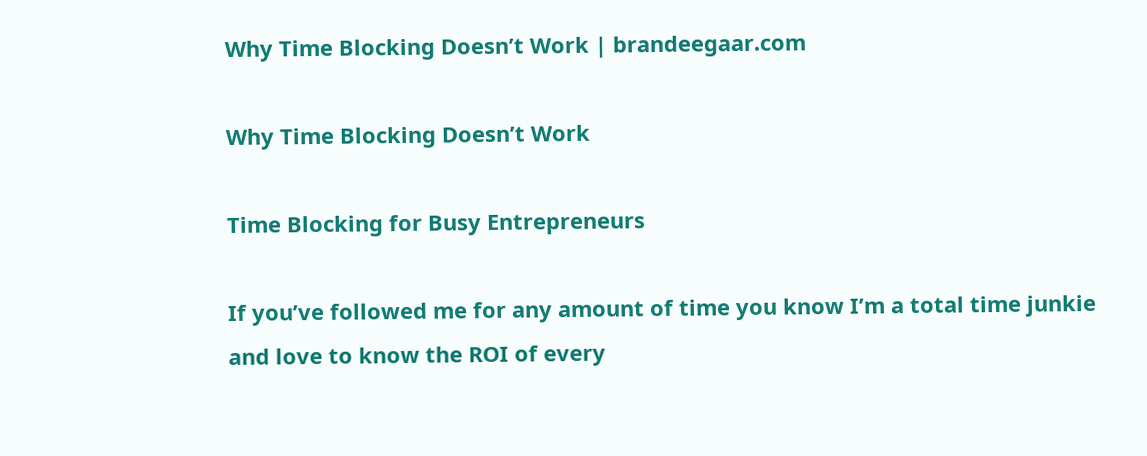Why Time Blocking Doesn’t Work | brandeegaar.com

Why Time Blocking Doesn’t Work

Time Blocking for Busy Entrepreneurs

If you’ve followed me for any amount of time you know I’m a total time junkie and love to know the ROI of every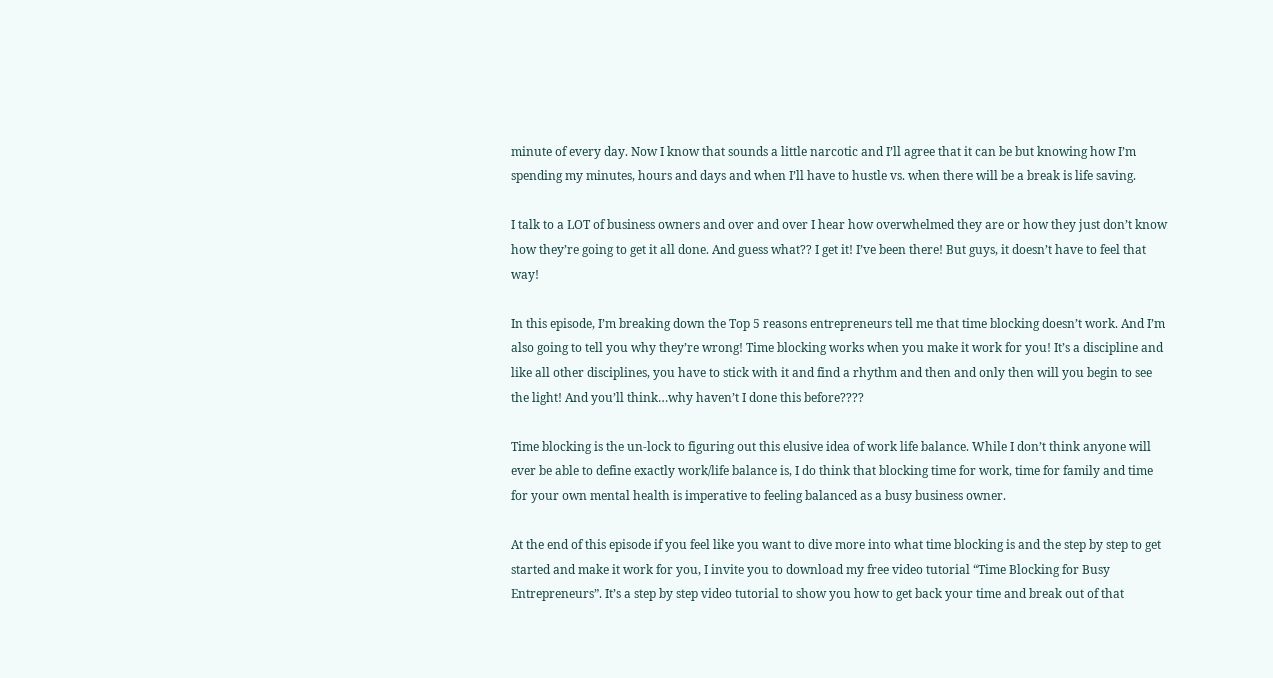minute of every day. Now I know that sounds a little narcotic and I’ll agree that it can be but knowing how I’m spending my minutes, hours and days and when I’ll have to hustle vs. when there will be a break is life saving.

I talk to a LOT of business owners and over and over I hear how overwhelmed they are or how they just don’t know how they’re going to get it all done. And guess what?? I get it! I’ve been there! But guys, it doesn’t have to feel that way!

In this episode, I’m breaking down the Top 5 reasons entrepreneurs tell me that time blocking doesn’t work. And I’m also going to tell you why they’re wrong! Time blocking works when you make it work for you! It’s a discipline and like all other disciplines, you have to stick with it and find a rhythm and then and only then will you begin to see the light! And you’ll think…why haven’t I done this before????

Time blocking is the un-lock to figuring out this elusive idea of work life balance. While I don’t think anyone will ever be able to define exactly work/life balance is, I do think that blocking time for work, time for family and time for your own mental health is imperative to feeling balanced as a busy business owner.

At the end of this episode if you feel like you want to dive more into what time blocking is and the step by step to get started and make it work for you, I invite you to download my free video tutorial “Time Blocking for Busy Entrepreneurs”. It’s a step by step video tutorial to show you how to get back your time and break out of that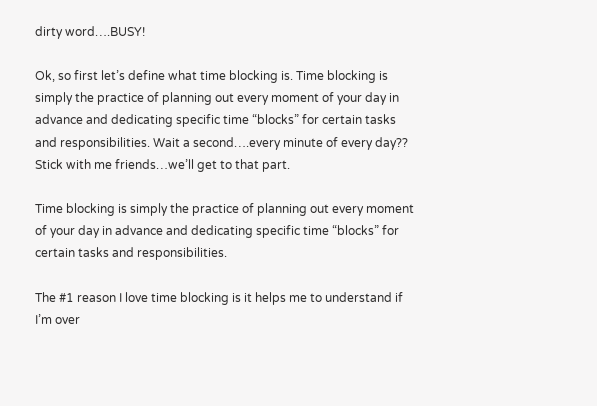dirty word….BUSY!

Ok, so first let’s define what time blocking is. Time blocking is simply the practice of planning out every moment of your day in advance and dedicating specific time “blocks” for certain tasks and responsibilities. Wait a second….every minute of every day?? Stick with me friends…we’ll get to that part.

Time blocking is simply the practice of planning out every moment of your day in advance and dedicating specific time “blocks” for certain tasks and responsibilities.

The #1 reason I love time blocking is it helps me to understand if I’m over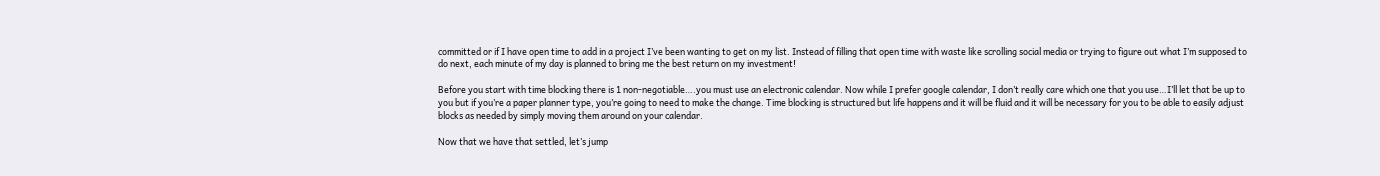committed or if I have open time to add in a project I’ve been wanting to get on my list. Instead of filling that open time with waste like scrolling social media or trying to figure out what I’m supposed to do next, each minute of my day is planned to bring me the best return on my investment!

Before you start with time blocking there is 1 non-negotiable….you must use an electronic calendar. Now while I prefer google calendar, I don’t really care which one that you use…I’ll let that be up to you but if you’re a paper planner type, you’re going to need to make the change. Time blocking is structured but life happens and it will be fluid and it will be necessary for you to be able to easily adjust blocks as needed by simply moving them around on your calendar.

Now that we have that settled, let’s jump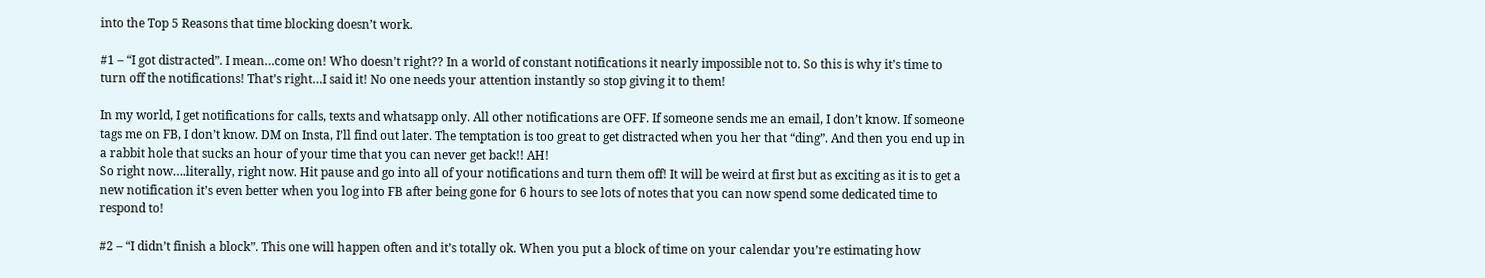into the Top 5 Reasons that time blocking doesn’t work.

#1 – “I got distracted”. I mean…come on! Who doesn’t right?? In a world of constant notifications it nearly impossible not to. So this is why it’s time to turn off the notifications! That’s right…I said it! No one needs your attention instantly so stop giving it to them!

In my world, I get notifications for calls, texts and whatsapp only. All other notifications are OFF. If someone sends me an email, I don’t know. If someone tags me on FB, I don’t know. DM on Insta, I’ll find out later. The temptation is too great to get distracted when you her that “ding”. And then you end up in a rabbit hole that sucks an hour of your time that you can never get back!! AH!
So right now….literally, right now. Hit pause and go into all of your notifications and turn them off! It will be weird at first but as exciting as it is to get a new notification it’s even better when you log into FB after being gone for 6 hours to see lots of notes that you can now spend some dedicated time to respond to!

#2 – “I didn’t finish a block”. This one will happen often and it’s totally ok. When you put a block of time on your calendar you’re estimating how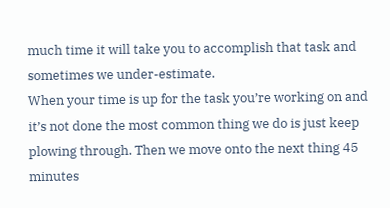much time it will take you to accomplish that task and sometimes we under-estimate.
When your time is up for the task you’re working on and it’s not done the most common thing we do is just keep plowing through. Then we move onto the next thing 45 minutes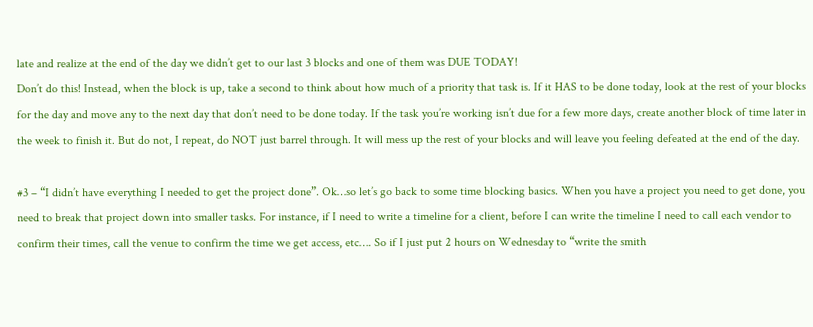late and realize at the end of the day we didn’t get to our last 3 blocks and one of them was DUE TODAY!
Don’t do this! Instead, when the block is up, take a second to think about how much of a priority that task is. If it HAS to be done today, look at the rest of your blocks for the day and move any to the next day that don’t need to be done today. If the task you’re working isn’t due for a few more days, create another block of time later in the week to finish it. But do not, I repeat, do NOT just barrel through. It will mess up the rest of your blocks and will leave you feeling defeated at the end of the day.

#3 – “I didn’t have everything I needed to get the project done”. Ok…so let’s go back to some time blocking basics. When you have a project you need to get done, you need to break that project down into smaller tasks. For instance, if I need to write a timeline for a client, before I can write the timeline I need to call each vendor to confirm their times, call the venue to confirm the time we get access, etc…. So if I just put 2 hours on Wednesday to “write the smith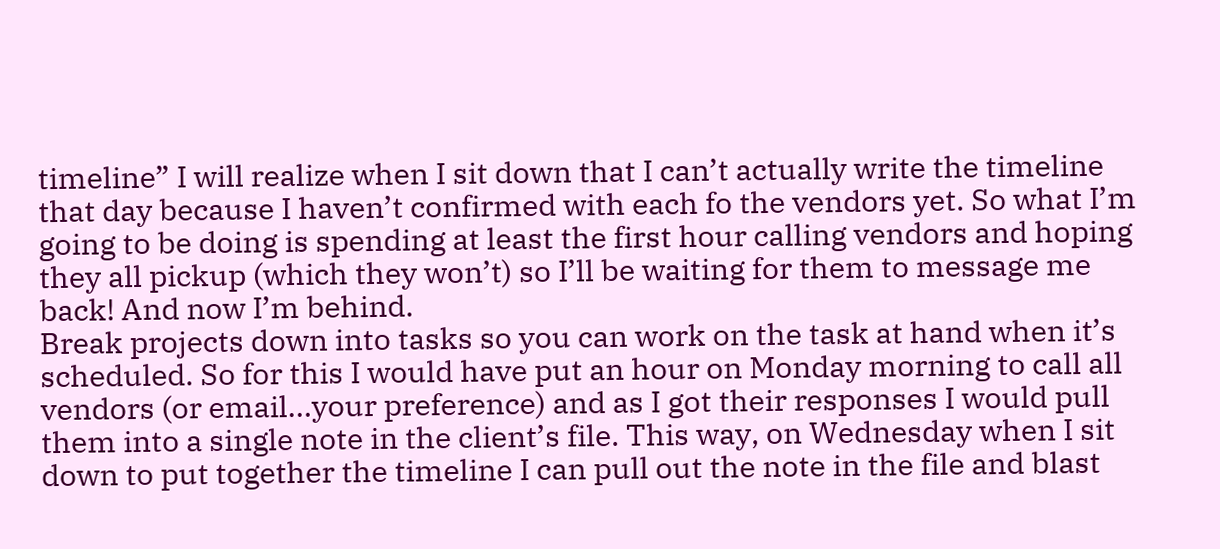timeline” I will realize when I sit down that I can’t actually write the timeline that day because I haven’t confirmed with each fo the vendors yet. So what I’m going to be doing is spending at least the first hour calling vendors and hoping they all pickup (which they won’t) so I’ll be waiting for them to message me back! And now I’m behind.
Break projects down into tasks so you can work on the task at hand when it’s scheduled. So for this I would have put an hour on Monday morning to call all vendors (or email…your preference) and as I got their responses I would pull them into a single note in the client’s file. This way, on Wednesday when I sit down to put together the timeline I can pull out the note in the file and blast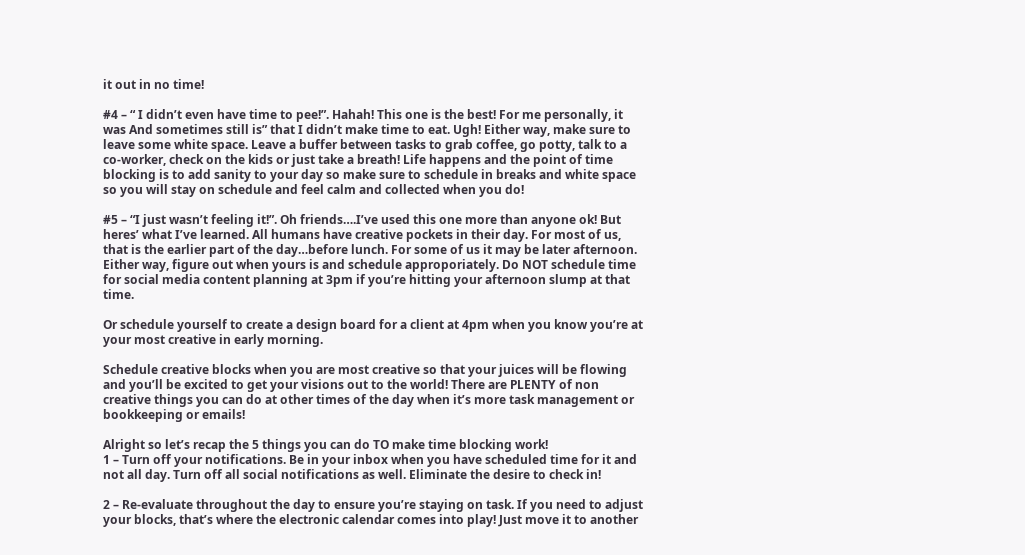it out in no time!

#4 – “ I didn’t even have time to pee!”. Hahah! This one is the best! For me personally, it was And sometimes still is” that I didn’t make time to eat. Ugh! Either way, make sure to leave some white space. Leave a buffer between tasks to grab coffee, go potty, talk to a co-worker, check on the kids or just take a breath! Life happens and the point of time blocking is to add sanity to your day so make sure to schedule in breaks and white space so you will stay on schedule and feel calm and collected when you do!

#5 – “I just wasn’t feeling it!”. Oh friends….I’ve used this one more than anyone ok! But heres’ what I’ve learned. All humans have creative pockets in their day. For most of us, that is the earlier part of the day…before lunch. For some of us it may be later afternoon. Either way, figure out when yours is and schedule approporiately. Do NOT schedule time for social media content planning at 3pm if you’re hitting your afternoon slump at that time.

Or schedule yourself to create a design board for a client at 4pm when you know you’re at your most creative in early morning.

Schedule creative blocks when you are most creative so that your juices will be flowing and you’ll be excited to get your visions out to the world! There are PLENTY of non creative things you can do at other times of the day when it’s more task management or bookkeeping or emails!

Alright so let’s recap the 5 things you can do TO make time blocking work!
1 – Turn off your notifications. Be in your inbox when you have scheduled time for it and not all day. Turn off all social notifications as well. Eliminate the desire to check in!

2 – Re-evaluate throughout the day to ensure you’re staying on task. If you need to adjust your blocks, that’s where the electronic calendar comes into play! Just move it to another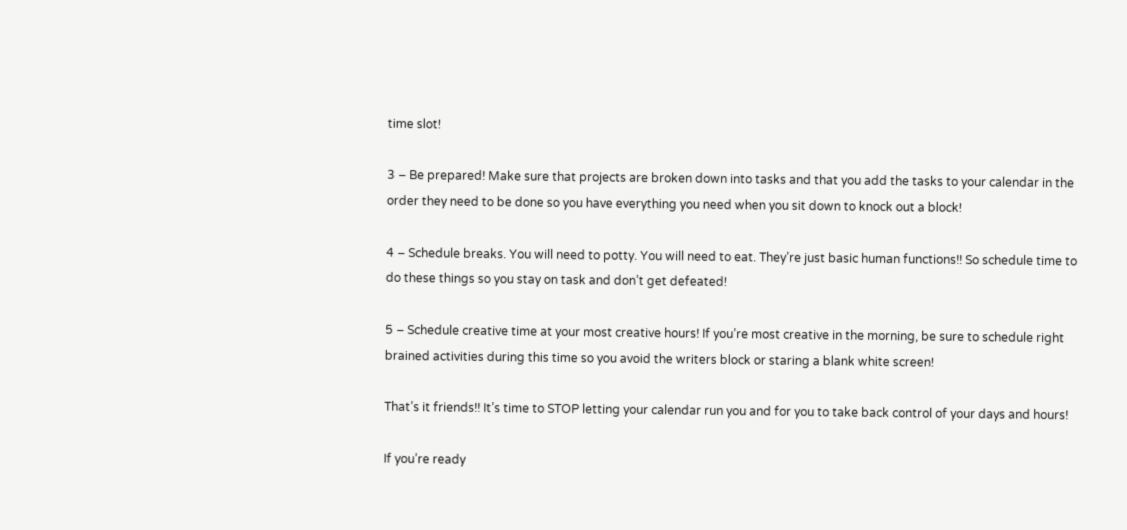time slot!

3 – Be prepared! Make sure that projects are broken down into tasks and that you add the tasks to your calendar in the order they need to be done so you have everything you need when you sit down to knock out a block!

4 – Schedule breaks. You will need to potty. You will need to eat. They’re just basic human functions!! So schedule time to do these things so you stay on task and don’t get defeated!

5 – Schedule creative time at your most creative hours! If you’re most creative in the morning, be sure to schedule right brained activities during this time so you avoid the writers block or staring a blank white screen!

That’s it friends!! It’s time to STOP letting your calendar run you and for you to take back control of your days and hours!

If you’re ready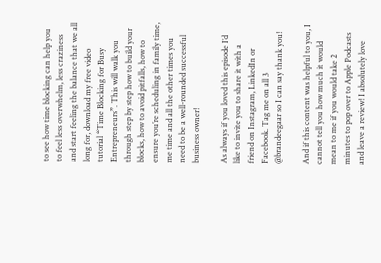to see how time blocking can help you to feel less overwhelm, less craziness and start feeling the balance that we all long for, download my free video tutorial “Time Blocking for Busy Entrepreneurs”. This will walk you through step by step how to build your blocks, how to avoid pitfalls, how to ensure you’re scheduling in family time, me time and all the other times you need to be a well-rounded successful business owner!

As always if you loved this episode I’d like to invite you to share it with a friend on Instagram, LinkedIn or Facebook. Tag me on all 3 @brandeegaar so I can say thank you!

And if this content was helpful to you, I cannot tell you how much it would mean to me if you would take 2 minutes to pop over to Apple Podcasts and leave a review! I absolutely love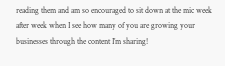reading them and am so encouraged to sit down at the mic week after week when I see how many of you are growing your businesses through the content I’m sharing!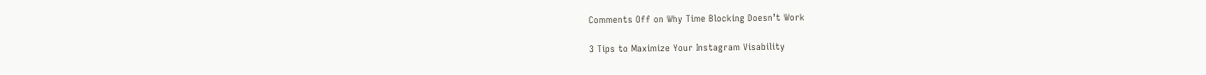Comments Off on Why Time Blocking Doesn’t Work

3 Tips to Maximize Your Instagram Visability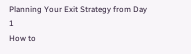Planning Your Exit Strategy from Day 1
How to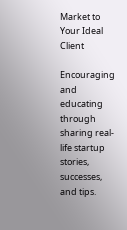Market to Your Ideal Client

Encouraging and educating through sharing real-life startup stories, successes, and tips.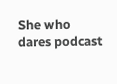She who dares podcast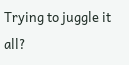Trying to juggle it all?